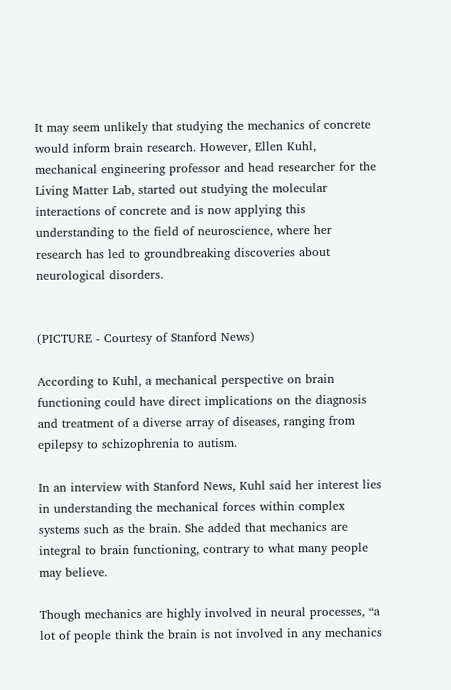It may seem unlikely that studying the mechanics of concrete would inform brain research. However, Ellen Kuhl, mechanical engineering professor and head researcher for the Living Matter Lab, started out studying the molecular interactions of concrete and is now applying this understanding to the field of neuroscience, where her research has led to groundbreaking discoveries about neurological disorders.


(PICTURE - Courtesy of Stanford News)

According to Kuhl, a mechanical perspective on brain functioning could have direct implications on the diagnosis and treatment of a diverse array of diseases, ranging from epilepsy to schizophrenia to autism.

In an interview with Stanford News, Kuhl said her interest lies in understanding the mechanical forces within complex systems such as the brain. She added that mechanics are integral to brain functioning, contrary to what many people may believe.

Though mechanics are highly involved in neural processes, “a lot of people think the brain is not involved in any mechanics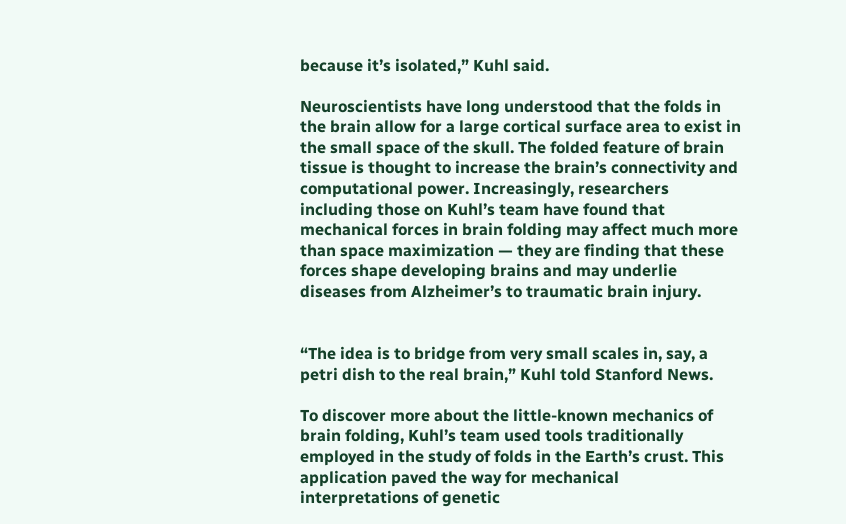because it’s isolated,” Kuhl said.

Neuroscientists have long understood that the folds in the brain allow for a large cortical surface area to exist in the small space of the skull. The folded feature of brain tissue is thought to increase the brain’s connectivity and computational power. Increasingly, researchers including those on Kuhl’s team have found that mechanical forces in brain folding may affect much more than space maximization — they are finding that these forces shape developing brains and may underlie diseases from Alzheimer’s to traumatic brain injury.


“The idea is to bridge from very small scales in, say, a petri dish to the real brain,” Kuhl told Stanford News.

To discover more about the little-known mechanics of brain folding, Kuhl’s team used tools traditionally employed in the study of folds in the Earth’s crust. This application paved the way for mechanical interpretations of genetic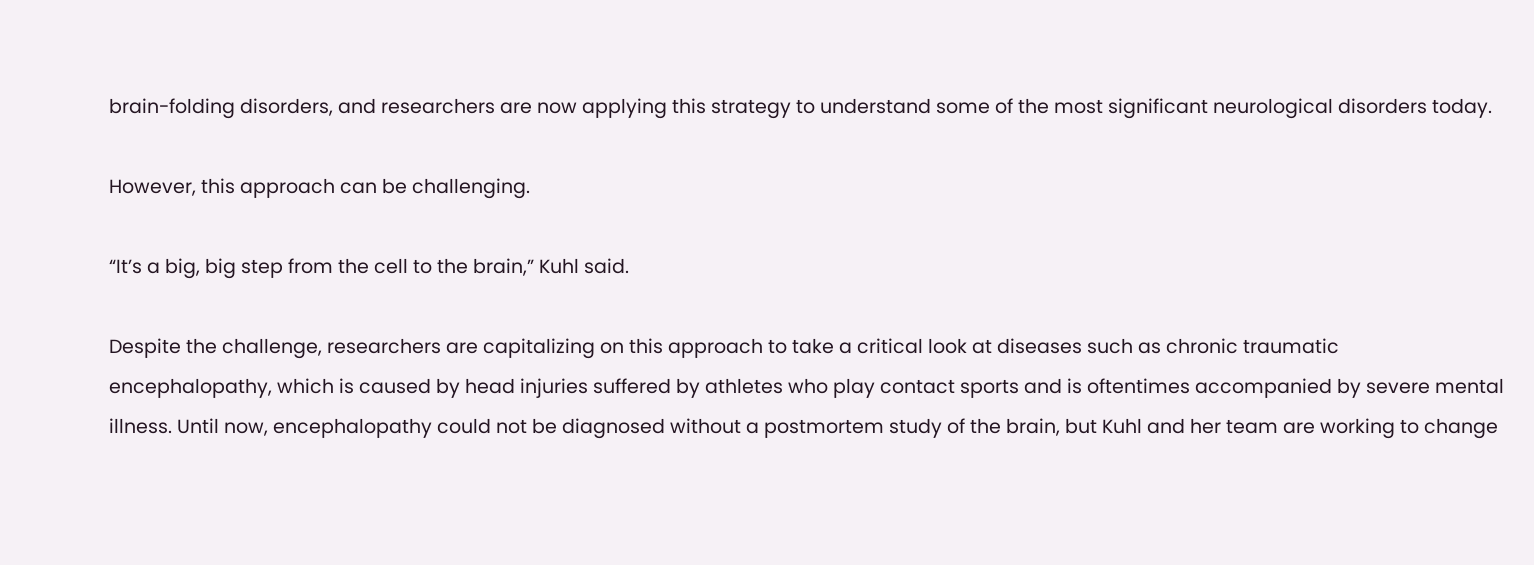brain-folding disorders, and researchers are now applying this strategy to understand some of the most significant neurological disorders today.

However, this approach can be challenging.

“It’s a big, big step from the cell to the brain,” Kuhl said.

Despite the challenge, researchers are capitalizing on this approach to take a critical look at diseases such as chronic traumatic encephalopathy, which is caused by head injuries suffered by athletes who play contact sports and is oftentimes accompanied by severe mental illness. Until now, encephalopathy could not be diagnosed without a postmortem study of the brain, but Kuhl and her team are working to change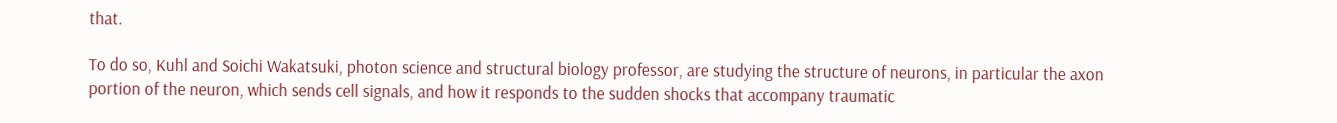that.

To do so, Kuhl and Soichi Wakatsuki, photon science and structural biology professor, are studying the structure of neurons, in particular the axon portion of the neuron, which sends cell signals, and how it responds to the sudden shocks that accompany traumatic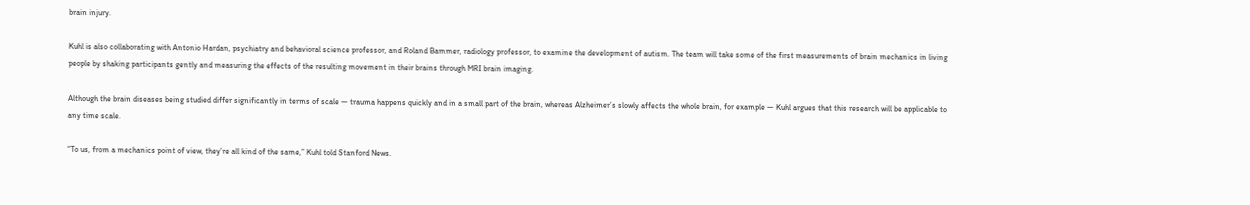brain injury.

Kuhl is also collaborating with Antonio Hardan, psychiatry and behavioral science professor, and Roland Bammer, radiology professor, to examine the development of autism. The team will take some of the first measurements of brain mechanics in living people by shaking participants gently and measuring the effects of the resulting movement in their brains through MRI brain imaging.

Although the brain diseases being studied differ significantly in terms of scale — trauma happens quickly and in a small part of the brain, whereas Alzheimer’s slowly affects the whole brain, for example — Kuhl argues that this research will be applicable to any time scale.

“To us, from a mechanics point of view, they’re all kind of the same,” Kuhl told Stanford News.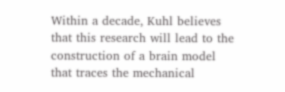Within a decade, Kuhl believes that this research will lead to the construction of a brain model that traces the mechanical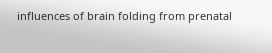influences of brain folding from prenatal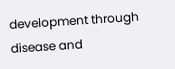development through disease and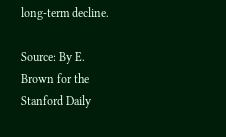long-term decline.

Source: By E. Brown for the Stanford Daily